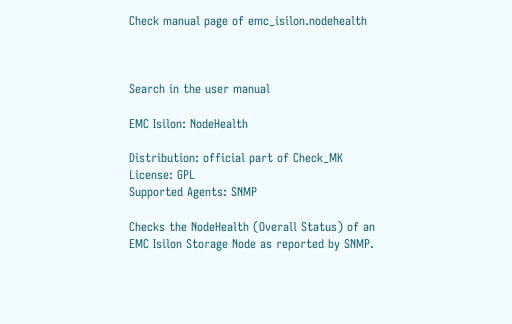Check manual page of emc_isilon.nodehealth



Search in the user manual

EMC Isilon: NodeHealth

Distribution: official part of Check_MK
License: GPL
Supported Agents: SNMP

Checks the NodeHealth (Overall Status) of an EMC Isilon Storage Node as reported by SNMP.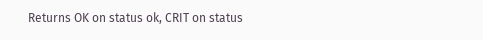Returns OK on status ok, CRIT on status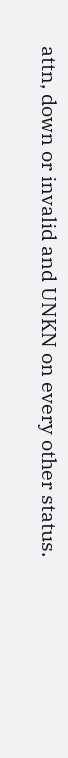attn, down or invalid and UNKN on every other status.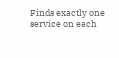Finds exactly one service on each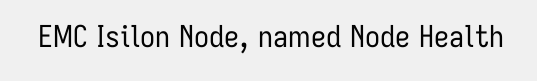EMC Isilon Node, named Node Health